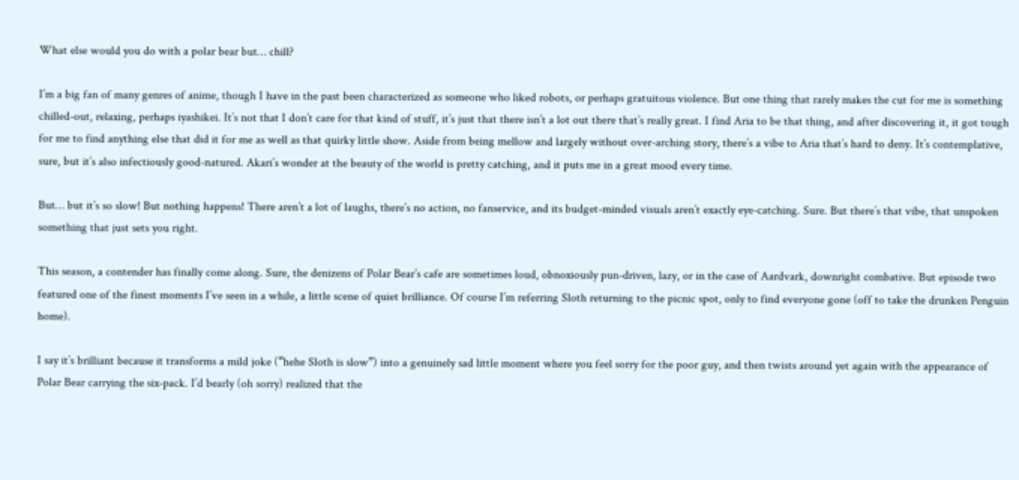What else would you do with a polar bear but… chill?

I’m a big fan of many genres of anime, though I have in the past been characterized as someone who liked robots, or perhaps gratuitous violence. But one thing that rarely makes the cut for me is something chilled-out, relaxing, perhaps iyashikei. It’s not that I don’t care for that kind of stuff, it’s just that there isn’t a lot out there that’s really great. I find Aria to be that thing, and after discovering it, it got tough for me to find anything else that did it for me as well as that quirky little show. Aside from being mellow and largely without over-arching story, there’s a vibe to Aria that’s hard to deny. It’s contemplative, sure, but it’s also infectiously good-natured. Akari’s wonder at the beauty of the world is pretty catching, and it puts me in a great mood every time.

But… but it’s so slow! But nothing happens! There aren’t a lot of laughs, there’s no action, no fanservice, and its budget-minded visuals aren’t exactly eye-catching. Sure. But there’s that vibe, that unspoken something that just sets you right.

This season, a contender has finally come along. Sure, the denizens of Polar Bear’s cafe are sometimes loud, obnoxiously pun-driven, lazy, or in the case of Aardvark, downright combative. But episode two featured one of the finest moments I’ve seen in a while, a little scene of quiet brilliance. Of course I’m referring Sloth returning to the picnic spot, only to find everyone gone (off to take the drunken Penguin home).

I say it’s brilliant because it transforms a mild joke (“hehe Sloth is slow”) into a genuinely sad little moment where you feel sorry for the poor guy, and then twists around yet again with the appearance of Polar Bear carrying the six-pack. I’d bearly (oh sorry) realized that the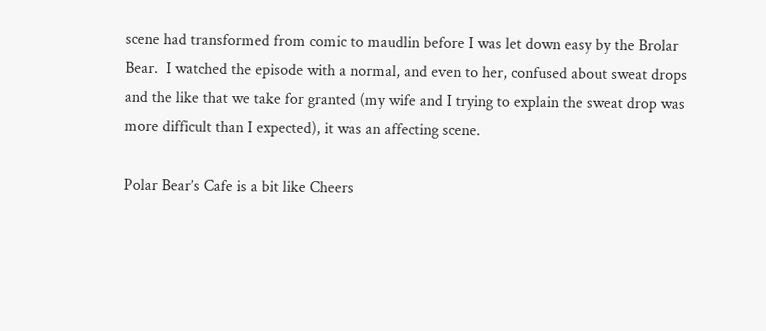scene had transformed from comic to maudlin before I was let down easy by the Brolar Bear.  I watched the episode with a normal, and even to her, confused about sweat drops and the like that we take for granted (my wife and I trying to explain the sweat drop was more difficult than I expected), it was an affecting scene.

Polar Bear’s Cafe is a bit like Cheers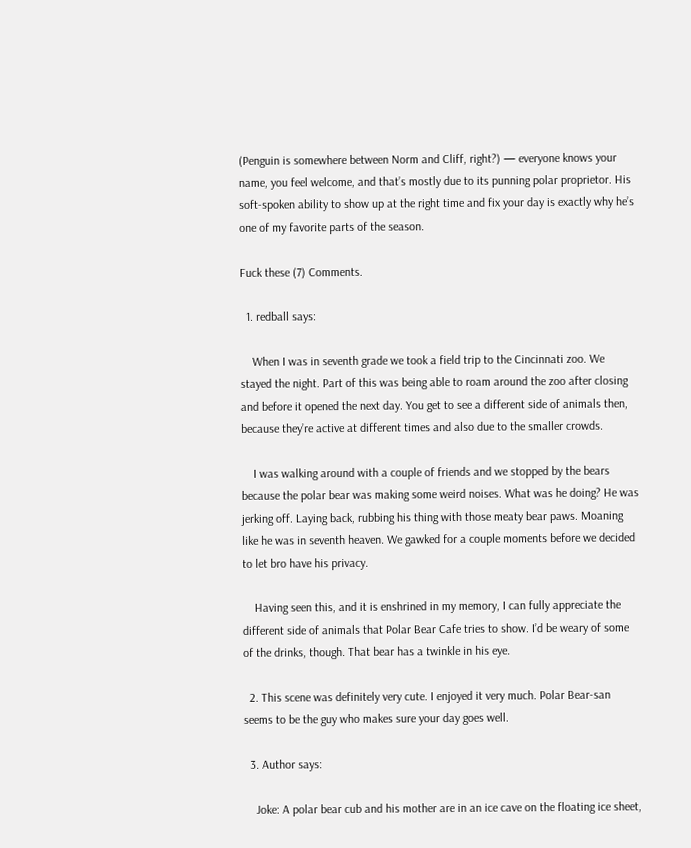(Penguin is somewhere between Norm and Cliff, right?) — everyone knows your name, you feel welcome, and that’s mostly due to its punning polar proprietor. His soft-spoken ability to show up at the right time and fix your day is exactly why he’s one of my favorite parts of the season.

Fuck these (7) Comments.

  1. redball says:

    When I was in seventh grade we took a field trip to the Cincinnati zoo. We stayed the night. Part of this was being able to roam around the zoo after closing and before it opened the next day. You get to see a different side of animals then, because they’re active at different times and also due to the smaller crowds.

    I was walking around with a couple of friends and we stopped by the bears because the polar bear was making some weird noises. What was he doing? He was jerking off. Laying back, rubbing his thing with those meaty bear paws. Moaning like he was in seventh heaven. We gawked for a couple moments before we decided to let bro have his privacy.

    Having seen this, and it is enshrined in my memory, I can fully appreciate the different side of animals that Polar Bear Cafe tries to show. I’d be weary of some of the drinks, though. That bear has a twinkle in his eye.

  2. This scene was definitely very cute. I enjoyed it very much. Polar Bear-san seems to be the guy who makes sure your day goes well.

  3. Author says:

    Joke: A polar bear cub and his mother are in an ice cave on the floating ice sheet,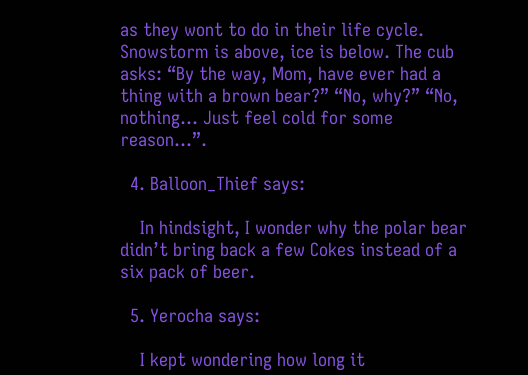as they wont to do in their life cycle. Snowstorm is above, ice is below. The cub asks: “By the way, Mom, have ever had a thing with a brown bear?” “No, why?” “No, nothing… Just feel cold for some reason…”.

  4. Balloon_Thief says:

    In hindsight, I wonder why the polar bear didn’t bring back a few Cokes instead of a six pack of beer.

  5. Yerocha says:

    I kept wondering how long it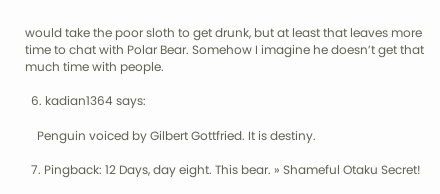would take the poor sloth to get drunk, but at least that leaves more time to chat with Polar Bear. Somehow I imagine he doesn’t get that much time with people.

  6. kadian1364 says:

    Penguin voiced by Gilbert Gottfried. It is destiny.

  7. Pingback: 12 Days, day eight. This bear. » Shameful Otaku Secret!